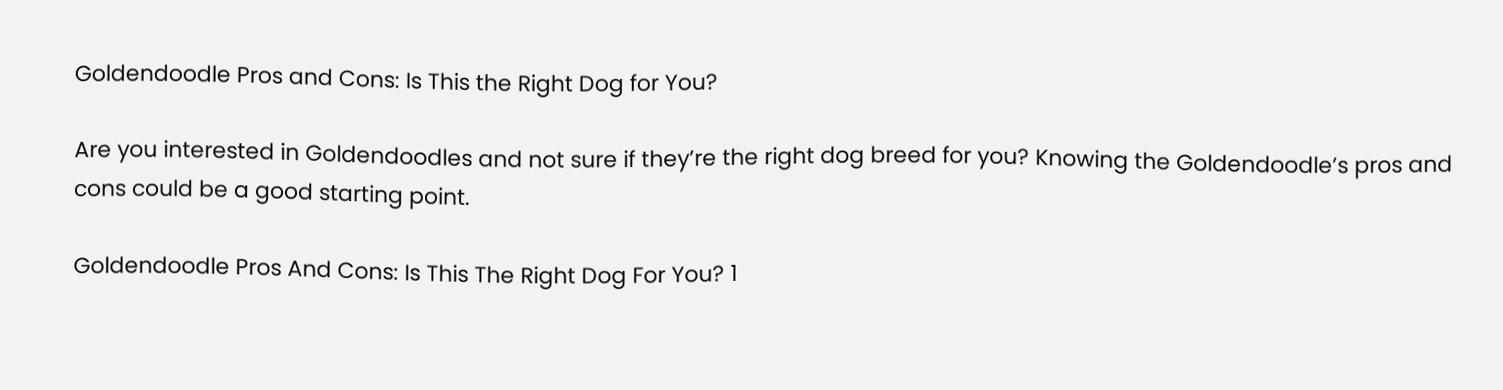Goldendoodle Pros and Cons: Is This the Right Dog for You?

Are you interested in Goldendoodles and not sure if they’re the right dog breed for you? Knowing the Goldendoodle’s pros and cons could be a good starting point.

Goldendoodle Pros And Cons: Is This The Right Dog For You? 1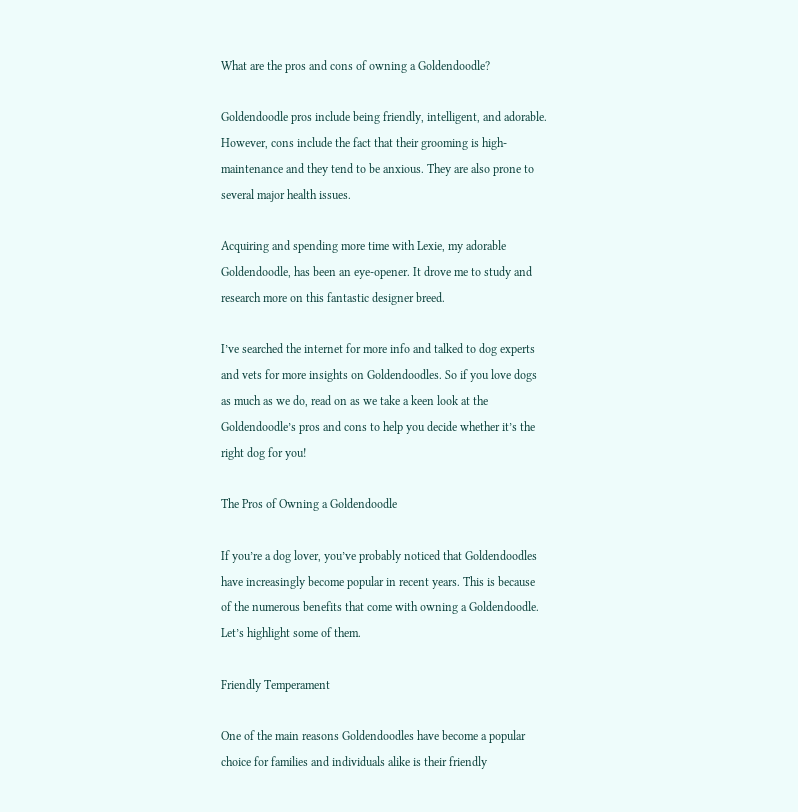What are the pros and cons of owning a Goldendoodle?

Goldendoodle pros include being friendly, intelligent, and adorable. However, cons include the fact that their grooming is high-maintenance and they tend to be anxious. They are also prone to several major health issues.

Acquiring and spending more time with Lexie, my adorable Goldendoodle, has been an eye-opener. It drove me to study and research more on this fantastic designer breed.

I’ve searched the internet for more info and talked to dog experts and vets for more insights on Goldendoodles. So if you love dogs as much as we do, read on as we take a keen look at the Goldendoodle’s pros and cons to help you decide whether it’s the right dog for you!

The Pros of Owning a Goldendoodle

If you’re a dog lover, you’ve probably noticed that Goldendoodles have increasingly become popular in recent years. This is because of the numerous benefits that come with owning a Goldendoodle. Let’s highlight some of them.

Friendly Temperament

One of the main reasons Goldendoodles have become a popular choice for families and individuals alike is their friendly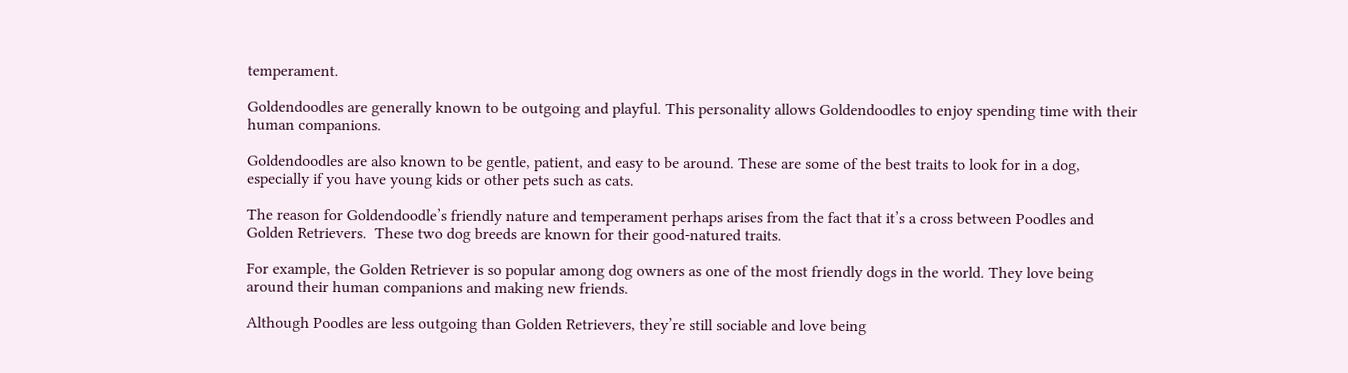temperament.

Goldendoodles are generally known to be outgoing and playful. This personality allows Goldendoodles to enjoy spending time with their human companions.

Goldendoodles are also known to be gentle, patient, and easy to be around. These are some of the best traits to look for in a dog, especially if you have young kids or other pets such as cats.

The reason for Goldendoodle’s friendly nature and temperament perhaps arises from the fact that it’s a cross between Poodles and Golden Retrievers.  These two dog breeds are known for their good-natured traits.

For example, the Golden Retriever is so popular among dog owners as one of the most friendly dogs in the world. They love being around their human companions and making new friends.

Although Poodles are less outgoing than Golden Retrievers, they’re still sociable and love being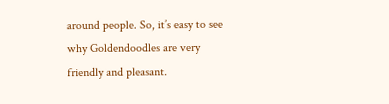around people. So, it’s easy to see why Goldendoodles are very friendly and pleasant.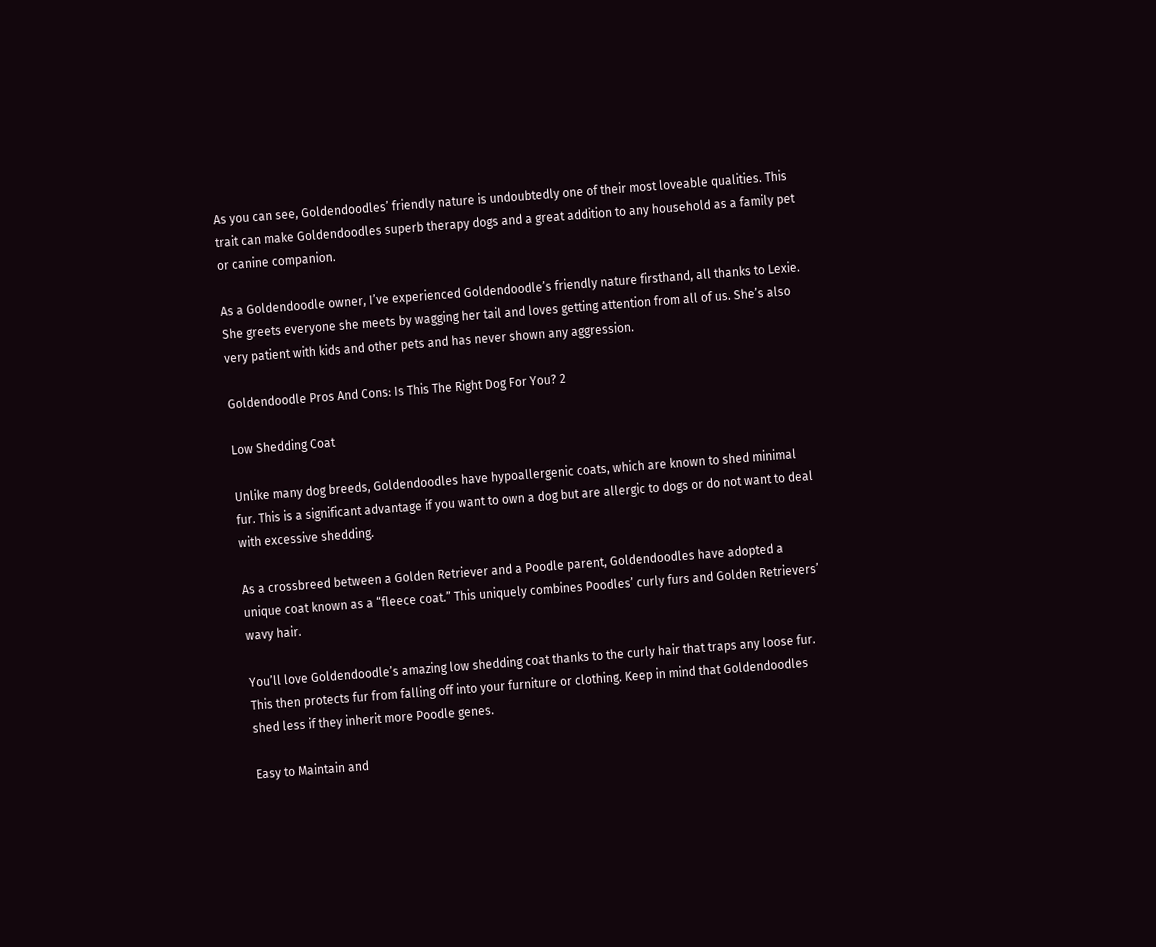As you can see, Goldendoodles’ friendly nature is undoubtedly one of their most loveable qualities. This trait can make Goldendoodles superb therapy dogs and a great addition to any household as a family pet or canine companion.

As a Goldendoodle owner, I’ve experienced Goldendoodle’s friendly nature firsthand, all thanks to Lexie. She greets everyone she meets by wagging her tail and loves getting attention from all of us. She’s also very patient with kids and other pets and has never shown any aggression.

Goldendoodle Pros And Cons: Is This The Right Dog For You? 2

Low Shedding Coat

Unlike many dog breeds, Goldendoodles have hypoallergenic coats, which are known to shed minimal fur. This is a significant advantage if you want to own a dog but are allergic to dogs or do not want to deal with excessive shedding.

As a crossbreed between a Golden Retriever and a Poodle parent, Goldendoodles have adopted a unique coat known as a “fleece coat.” This uniquely combines Poodles’ curly furs and Golden Retrievers’ wavy hair.

You’ll love Goldendoodle’s amazing low shedding coat thanks to the curly hair that traps any loose fur. This then protects fur from falling off into your furniture or clothing. Keep in mind that Goldendoodles shed less if they inherit more Poodle genes.

Easy to Maintain and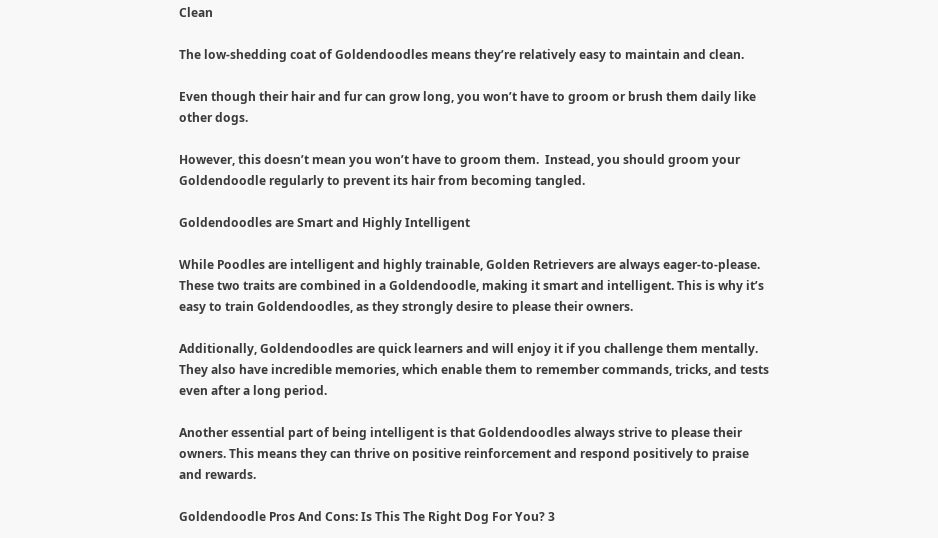Clean

The low-shedding coat of Goldendoodles means they’re relatively easy to maintain and clean.

Even though their hair and fur can grow long, you won’t have to groom or brush them daily like other dogs.

However, this doesn’t mean you won’t have to groom them.  Instead, you should groom your Goldendoodle regularly to prevent its hair from becoming tangled.

Goldendoodles are Smart and Highly Intelligent

While Poodles are intelligent and highly trainable, Golden Retrievers are always eager-to-please. These two traits are combined in a Goldendoodle, making it smart and intelligent. This is why it’s easy to train Goldendoodles, as they strongly desire to please their owners.

Additionally, Goldendoodles are quick learners and will enjoy it if you challenge them mentally. They also have incredible memories, which enable them to remember commands, tricks, and tests even after a long period.

Another essential part of being intelligent is that Goldendoodles always strive to please their owners. This means they can thrive on positive reinforcement and respond positively to praise and rewards.

Goldendoodle Pros And Cons: Is This The Right Dog For You? 3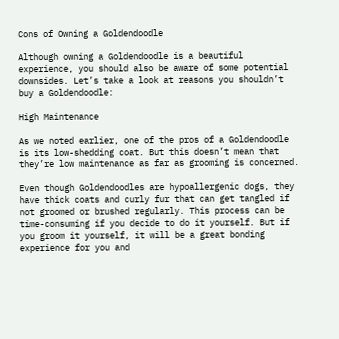Cons of Owning a Goldendoodle

Although owning a Goldendoodle is a beautiful experience, you should also be aware of some potential downsides. Let’s take a look at reasons you shouldn’t buy a Goldendoodle:

High Maintenance

As we noted earlier, one of the pros of a Goldendoodle is its low-shedding coat. But this doesn’t mean that they’re low maintenance as far as grooming is concerned.

Even though Goldendoodles are hypoallergenic dogs, they have thick coats and curly fur that can get tangled if not groomed or brushed regularly. This process can be time-consuming if you decide to do it yourself. But if you groom it yourself, it will be a great bonding experience for you and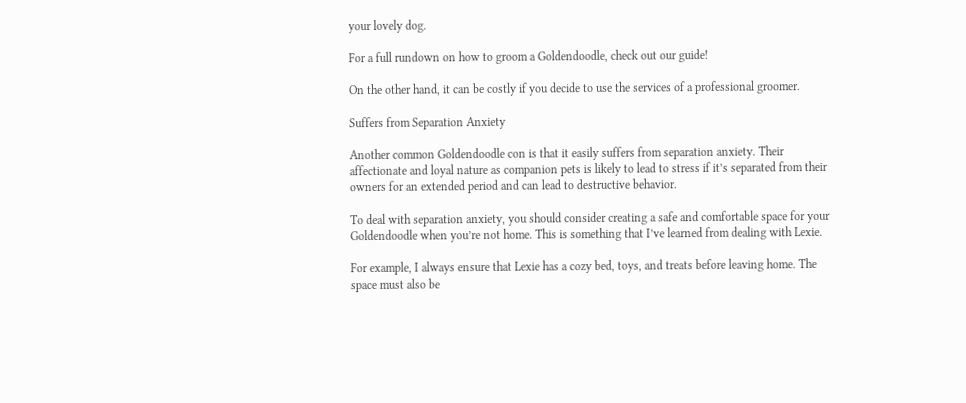your lovely dog.

For a full rundown on how to groom a Goldendoodle, check out our guide!

On the other hand, it can be costly if you decide to use the services of a professional groomer.

Suffers from Separation Anxiety

Another common Goldendoodle con is that it easily suffers from separation anxiety. Their affectionate and loyal nature as companion pets is likely to lead to stress if it’s separated from their owners for an extended period and can lead to destructive behavior.

To deal with separation anxiety, you should consider creating a safe and comfortable space for your Goldendoodle when you’re not home. This is something that I’ve learned from dealing with Lexie.

For example, I always ensure that Lexie has a cozy bed, toys, and treats before leaving home. The space must also be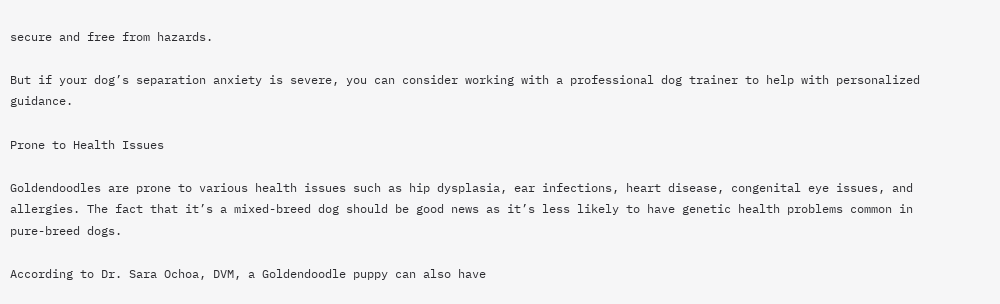secure and free from hazards.

But if your dog’s separation anxiety is severe, you can consider working with a professional dog trainer to help with personalized guidance.

Prone to Health Issues

Goldendoodles are prone to various health issues such as hip dysplasia, ear infections, heart disease, congenital eye issues, and allergies. The fact that it’s a mixed-breed dog should be good news as it’s less likely to have genetic health problems common in pure-breed dogs.

According to Dr. Sara Ochoa, DVM, a Goldendoodle puppy can also have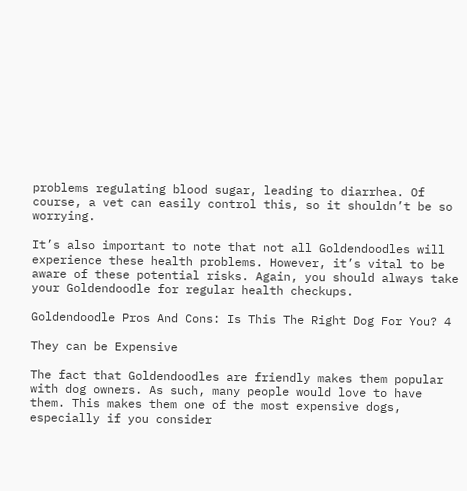problems regulating blood sugar, leading to diarrhea. Of course, a vet can easily control this, so it shouldn’t be so worrying.

It’s also important to note that not all Goldendoodles will experience these health problems. However, it’s vital to be aware of these potential risks. Again, you should always take your Goldendoodle for regular health checkups.

Goldendoodle Pros And Cons: Is This The Right Dog For You? 4

They can be Expensive

The fact that Goldendoodles are friendly makes them popular with dog owners. As such, many people would love to have them. This makes them one of the most expensive dogs, especially if you consider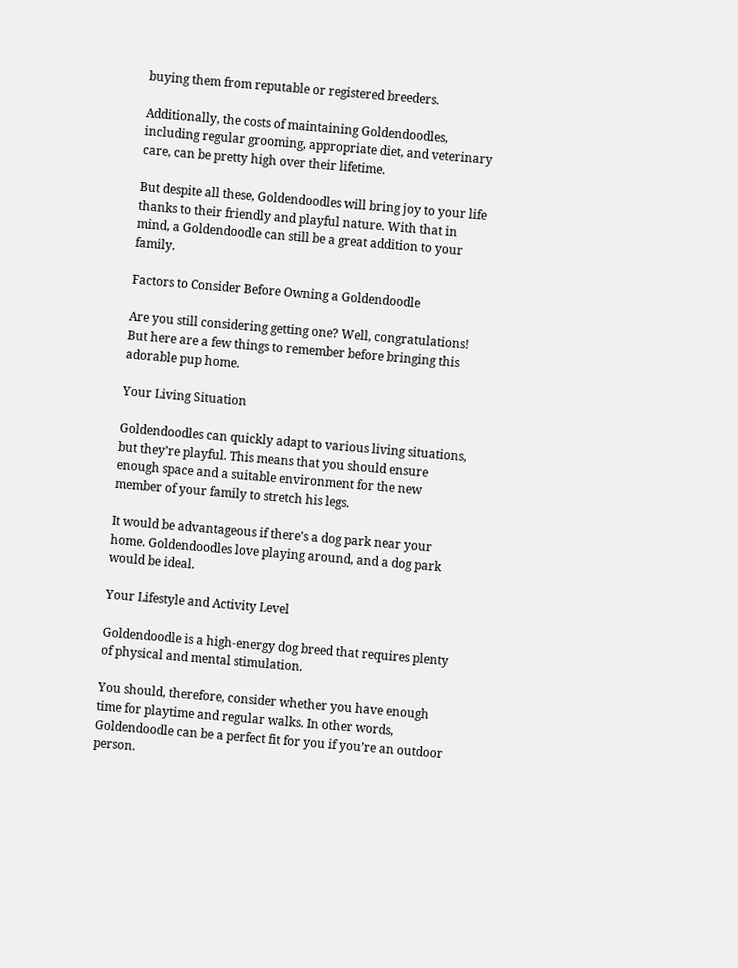buying them from reputable or registered breeders.

Additionally, the costs of maintaining Goldendoodles, including regular grooming, appropriate diet, and veterinary care, can be pretty high over their lifetime.

But despite all these, Goldendoodles will bring joy to your life thanks to their friendly and playful nature. With that in mind, a Goldendoodle can still be a great addition to your family.

Factors to Consider Before Owning a Goldendoodle

Are you still considering getting one? Well, congratulations! But here are a few things to remember before bringing this adorable pup home.

Your Living Situation

Goldendoodles can quickly adapt to various living situations, but they’re playful. This means that you should ensure enough space and a suitable environment for the new member of your family to stretch his legs.

It would be advantageous if there’s a dog park near your home. Goldendoodles love playing around, and a dog park would be ideal.

Your Lifestyle and Activity Level

Goldendoodle is a high-energy dog breed that requires plenty of physical and mental stimulation.

You should, therefore, consider whether you have enough time for playtime and regular walks. In other words, Goldendoodle can be a perfect fit for you if you’re an outdoor person.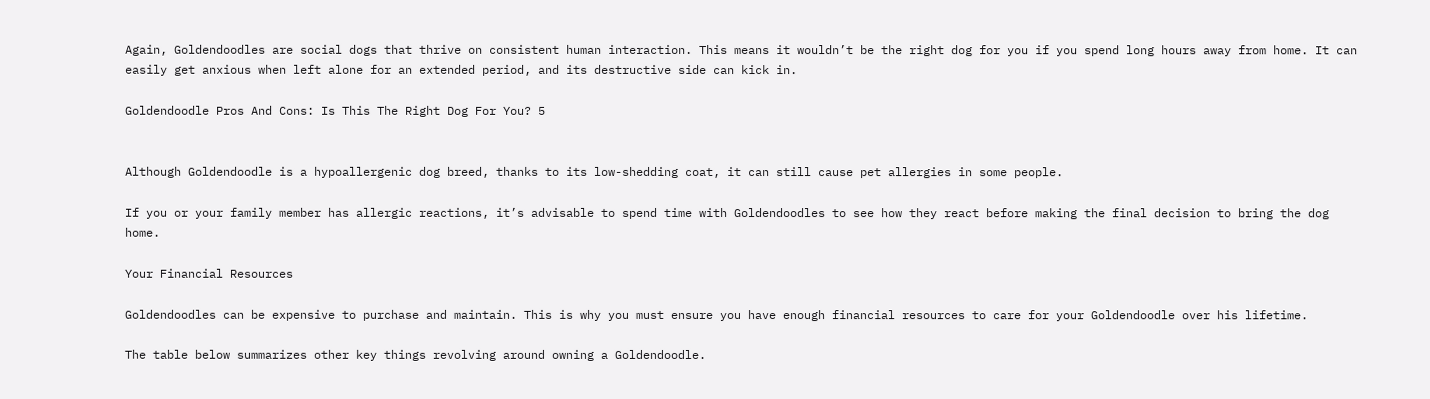Again, Goldendoodles are social dogs that thrive on consistent human interaction. This means it wouldn’t be the right dog for you if you spend long hours away from home. It can easily get anxious when left alone for an extended period, and its destructive side can kick in.

Goldendoodle Pros And Cons: Is This The Right Dog For You? 5


Although Goldendoodle is a hypoallergenic dog breed, thanks to its low-shedding coat, it can still cause pet allergies in some people.

If you or your family member has allergic reactions, it’s advisable to spend time with Goldendoodles to see how they react before making the final decision to bring the dog home.

Your Financial Resources

Goldendoodles can be expensive to purchase and maintain. This is why you must ensure you have enough financial resources to care for your Goldendoodle over his lifetime.

The table below summarizes other key things revolving around owning a Goldendoodle.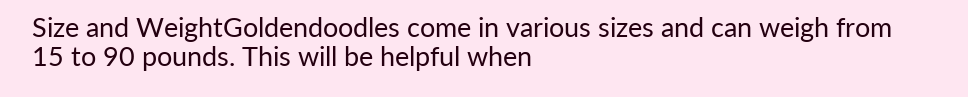Size and WeightGoldendoodles come in various sizes and can weigh from 15 to 90 pounds. This will be helpful when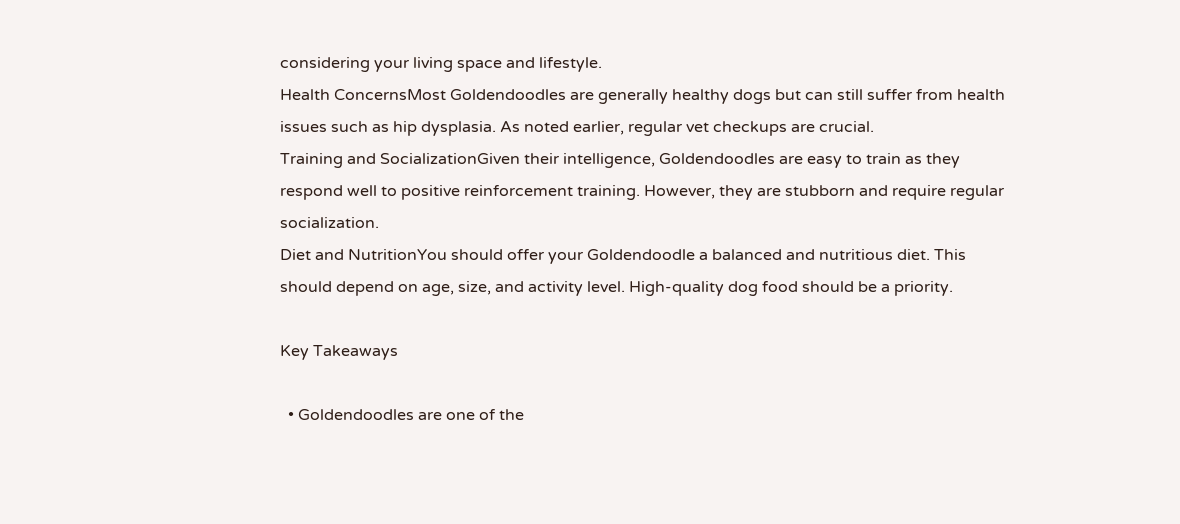considering your living space and lifestyle.
Health ConcernsMost Goldendoodles are generally healthy dogs but can still suffer from health issues such as hip dysplasia. As noted earlier, regular vet checkups are crucial.
Training and SocializationGiven their intelligence, Goldendoodles are easy to train as they respond well to positive reinforcement training. However, they are stubborn and require regular socialization.
Diet and NutritionYou should offer your Goldendoodle a balanced and nutritious diet. This should depend on age, size, and activity level. High-quality dog food should be a priority.

Key Takeaways

  • Goldendoodles are one of the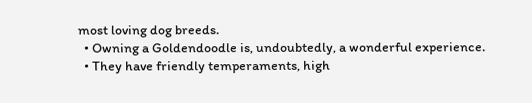most loving dog breeds.
  • Owning a Goldendoodle is, undoubtedly, a wonderful experience.
  • They have friendly temperaments, high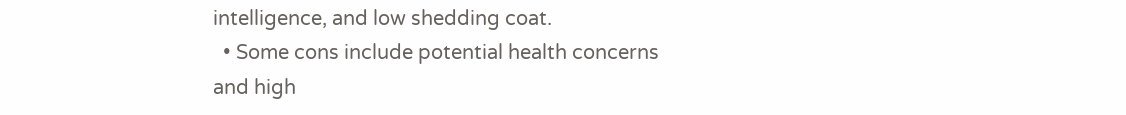intelligence, and low shedding coat.
  • Some cons include potential health concerns and high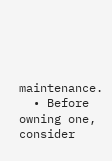maintenance.
  • Before owning one, consider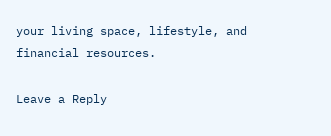your living space, lifestyle, and financial resources.

Leave a Reply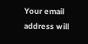Your email address will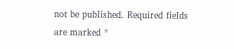not be published. Required fields are marked *